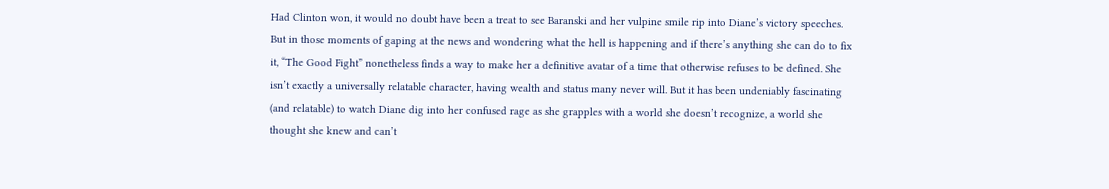Had Clinton won, it would no doubt have been a treat to see Baranski and her vulpine smile rip into Diane’s victory speeches. But in those moments of gaping at the news and wondering what the hell is happening and if there’s anything she can do to fix it, “The Good Fight” nonetheless finds a way to make her a definitive avatar of a time that otherwise refuses to be defined. She isn’t exactly a universally relatable character, having wealth and status many never will. But it has been undeniably fascinating (and relatable) to watch Diane dig into her confused rage as she grapples with a world she doesn’t recognize, a world she thought she knew and can’t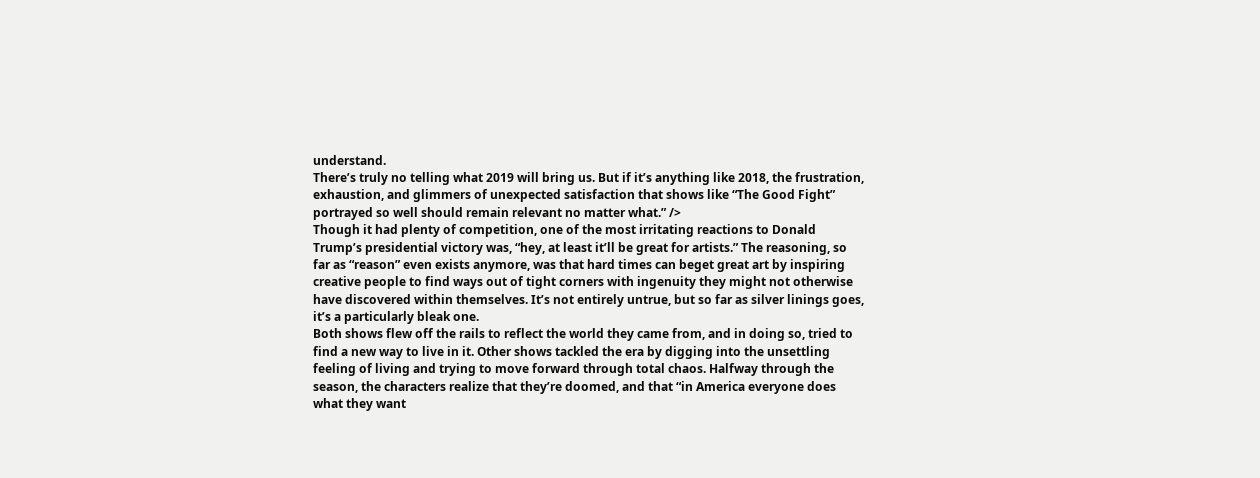understand.
There’s truly no telling what 2019 will bring us. But if it’s anything like 2018, the frustration, exhaustion, and glimmers of unexpected satisfaction that shows like “The Good Fight” portrayed so well should remain relevant no matter what.” />
Though it had plenty of competition, one of the most irritating reactions to Donald Trump’s presidential victory was, “hey, at least it’ll be great for artists.” The reasoning, so far as “reason” even exists anymore, was that hard times can beget great art by inspiring creative people to find ways out of tight corners with ingenuity they might not otherwise have discovered within themselves. It’s not entirely untrue, but so far as silver linings goes, it’s a particularly bleak one.
Both shows flew off the rails to reflect the world they came from, and in doing so, tried to find a new way to live in it. Other shows tackled the era by digging into the unsettling feeling of living and trying to move forward through total chaos. Halfway through the season, the characters realize that they’re doomed, and that “in America everyone does what they want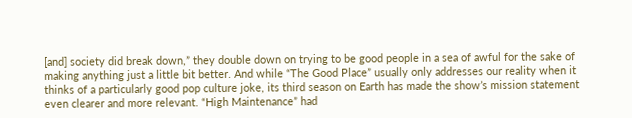[and] society did break down,” they double down on trying to be good people in a sea of awful for the sake of making anything just a little bit better. And while “The Good Place” usually only addresses our reality when it thinks of a particularly good pop culture joke, its third season on Earth has made the show’s mission statement even clearer and more relevant. “High Maintenance” had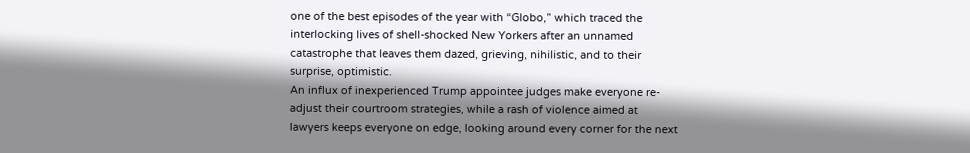one of the best episodes of the year with “Globo,” which traced the interlocking lives of shell-shocked New Yorkers after an unnamed catastrophe that leaves them dazed, grieving, nihilistic, and to their surprise, optimistic.
An influx of inexperienced Trump appointee judges make everyone re-adjust their courtroom strategies, while a rash of violence aimed at lawyers keeps everyone on edge, looking around every corner for the next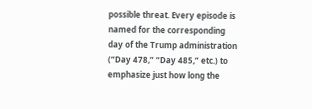possible threat. Every episode is named for the corresponding day of the Trump administration (“Day 478,” “Day 485,” etc.) to emphasize just how long the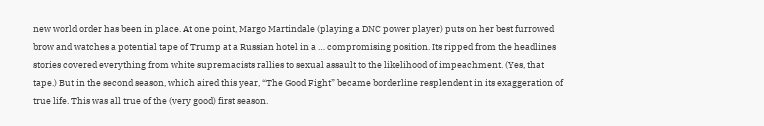new world order has been in place. At one point, Margo Martindale (playing a DNC power player) puts on her best furrowed brow and watches a potential tape of Trump at a Russian hotel in a … compromising position. Its ripped from the headlines stories covered everything from white supremacists rallies to sexual assault to the likelihood of impeachment. (Yes, that tape.) But in the second season, which aired this year, “The Good Fight” became borderline resplendent in its exaggeration of true life. This was all true of the (very good) first season.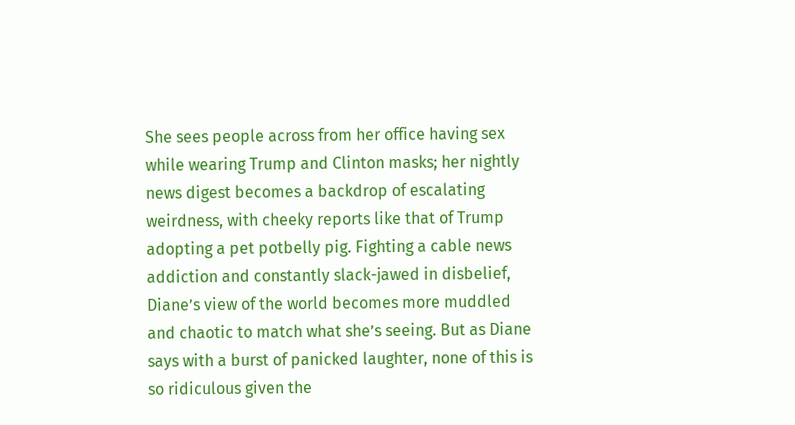She sees people across from her office having sex while wearing Trump and Clinton masks; her nightly news digest becomes a backdrop of escalating weirdness, with cheeky reports like that of Trump adopting a pet potbelly pig. Fighting a cable news addiction and constantly slack-jawed in disbelief, Diane’s view of the world becomes more muddled and chaotic to match what she’s seeing. But as Diane says with a burst of panicked laughter, none of this is so ridiculous given the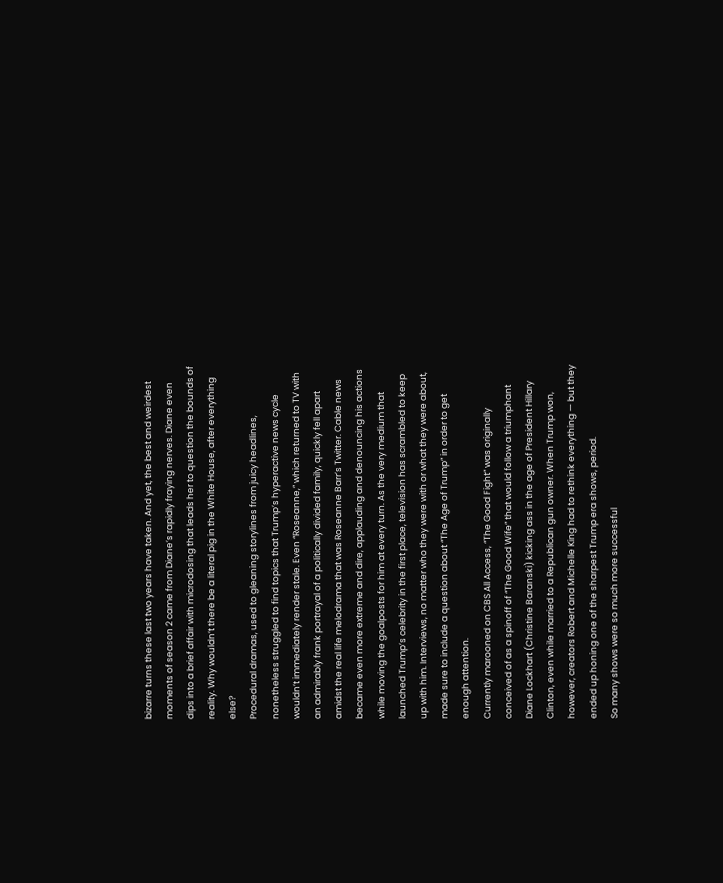bizarre turns these last two years have taken. And yet, the best and weirdest moments of season 2 came from Diane’s rapidly fraying nerves. Diane even dips into a brief affair with microdosing that leads her to question the bounds of reality. Why wouldn’t there be a literal pig in the White House, after everything else?
Procedural dramas, used to gleaning storylines from juicy headlines, nonetheless struggled to find topics that Trump’s hyperactive news cycle wouldn’t immediately render stale. Even “Roseanne,” which returned to TV with an admirably frank portrayal of a politically divided family, quickly fell apart amidst the real life melodrama that was Roseanne Barr’s Twitter. Cable news became even more extreme and dire, applauding and denouncing his actions while moving the goalposts for him at every turn. As the very medium that launched Trump’s celebrity in the first place, television has scrambled to keep up with him. Interviews, no matter who they were with or what they were about, made sure to include a question about “The Age of Trump” in order to get enough attention.
Currently marooned on CBS All Access, “The Good Fight” was originally conceived of as a spinoff of “The Good Wife” that would follow a triumphant Diane Lockhart (Christine Baranski) kicking ass in the age of President Hillary Clinton, even while married to a Republican gun owner. When Trump won, however, creators Robert and Michelle King had to rethink everything — but they ended up honing one of the sharpest Trump era shows, period.
So many shows were so much more successful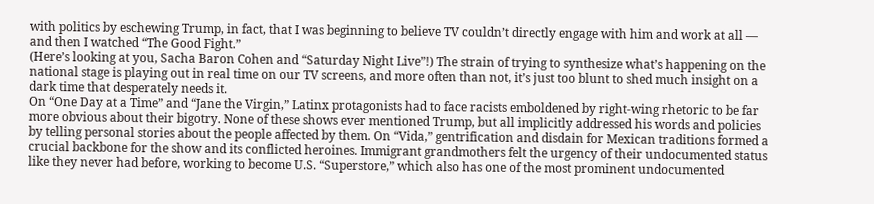with politics by eschewing Trump, in fact, that I was beginning to believe TV couldn’t directly engage with him and work at all — and then I watched “The Good Fight.”
(Here’s looking at you, Sacha Baron Cohen and “Saturday Night Live”!) The strain of trying to synthesize what’s happening on the national stage is playing out in real time on our TV screens, and more often than not, it’s just too blunt to shed much insight on a dark time that desperately needs it.
On “One Day at a Time” and “Jane the Virgin,” Latinx protagonists had to face racists emboldened by right-wing rhetoric to be far more obvious about their bigotry. None of these shows ever mentioned Trump, but all implicitly addressed his words and policies by telling personal stories about the people affected by them. On “Vida,” gentrification and disdain for Mexican traditions formed a crucial backbone for the show and its conflicted heroines. Immigrant grandmothers felt the urgency of their undocumented status like they never had before, working to become U.S. “Superstore,” which also has one of the most prominent undocumented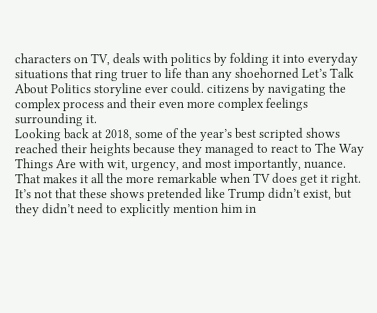characters on TV, deals with politics by folding it into everyday situations that ring truer to life than any shoehorned Let’s Talk About Politics storyline ever could. citizens by navigating the complex process and their even more complex feelings surrounding it.
Looking back at 2018, some of the year’s best scripted shows reached their heights because they managed to react to The Way Things Are with wit, urgency, and most importantly, nuance. That makes it all the more remarkable when TV does get it right. It’s not that these shows pretended like Trump didn’t exist, but they didn’t need to explicitly mention him in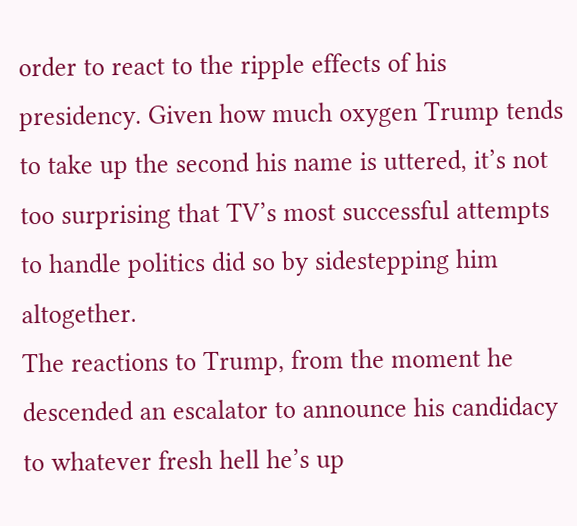order to react to the ripple effects of his presidency. Given how much oxygen Trump tends to take up the second his name is uttered, it’s not too surprising that TV’s most successful attempts to handle politics did so by sidestepping him altogether.
The reactions to Trump, from the moment he descended an escalator to announce his candidacy to whatever fresh hell he’s up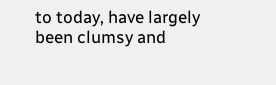to today, have largely been clumsy and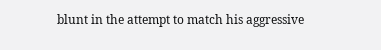blunt in the attempt to match his aggressive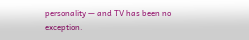personality — and TV has been no exception.